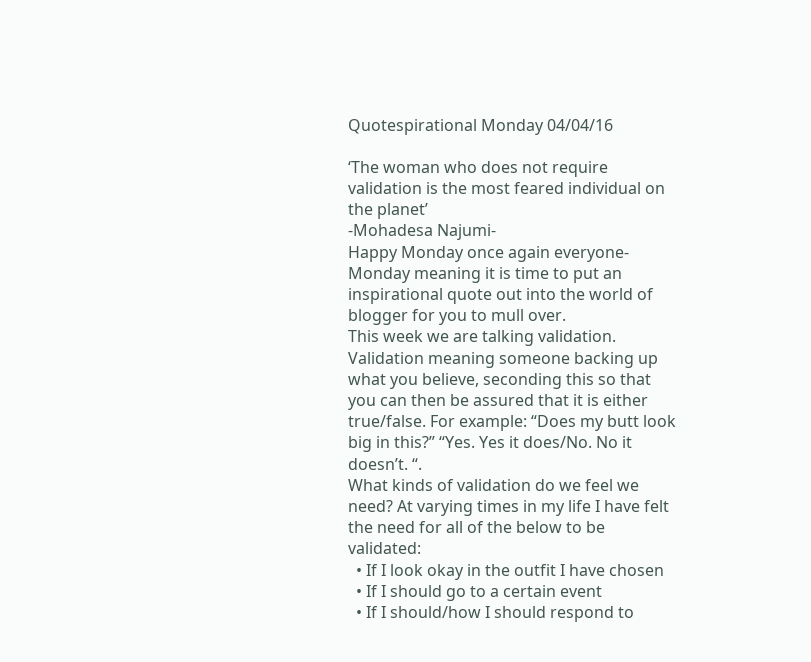Quotespirational Monday 04/04/16

‘The woman who does not require validation is the most feared individual on the planet’
-Mohadesa Najumi-
Happy Monday once again everyone- Monday meaning it is time to put an inspirational quote out into the world of blogger for you to mull over.
This week we are talking validation. Validation meaning someone backing up what you believe, seconding this so that you can then be assured that it is either true/false. For example: “Does my butt look big in this?” “Yes. Yes it does/No. No it doesn’t. “.
What kinds of validation do we feel we need? At varying times in my life I have felt the need for all of the below to be validated:
  • If I look okay in the outfit I have chosen
  • If I should go to a certain event
  • If I should/how I should respond to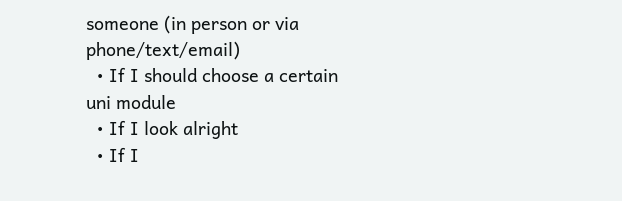someone (in person or via phone/text/email)
  • If I should choose a certain uni module
  • If I look alright
  • If I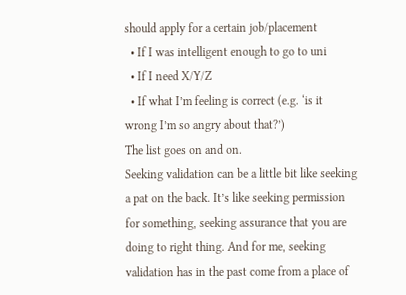should apply for a certain job/placement
  • If I was intelligent enough to go to uni
  • If I need X/Y/Z
  • If what I’m feeling is correct (e.g. ‘is it wrong I’m so angry about that?’)
The list goes on and on.
Seeking validation can be a little bit like seeking a pat on the back. It’s like seeking permission for something, seeking assurance that you are doing to right thing. And for me, seeking validation has in the past come from a place of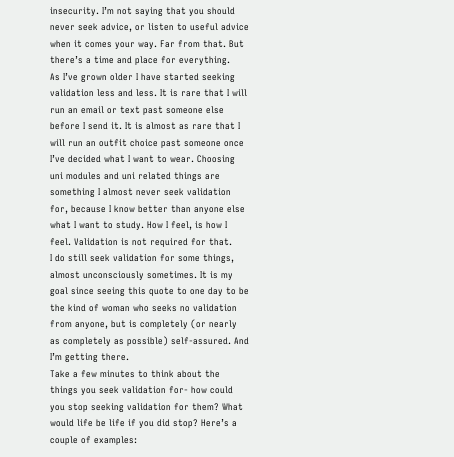insecurity. I’m not saying that you should never seek advice, or listen to useful advice when it comes your way. Far from that. But there’s a time and place for everything.
As I’ve grown older I have started seeking validation less and less. It is rare that I will run an email or text past someone else before I send it. It is almost as rare that I will run an outfit choice past someone once I’ve decided what I want to wear. Choosing uni modules and uni related things are something I almost never seek validation for, because I know better than anyone else what I want to study. How I feel, is how I feel. Validation is not required for that.
I do still seek validation for some things, almost unconsciously sometimes. It is my goal since seeing this quote to one day to be the kind of woman who seeks no validation from anyone, but is completely (or nearly as completely as possible) self-assured. And I’m getting there.
Take a few minutes to think about the things you seek validation for- how could you stop seeking validation for them? What would life be life if you did stop? Here’s a couple of examples: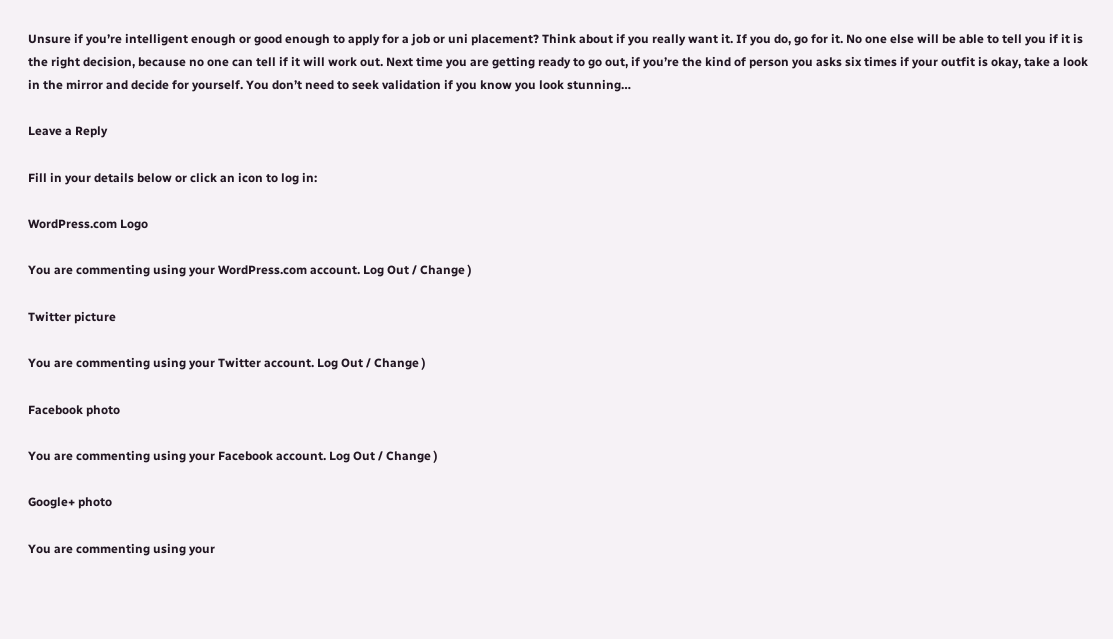Unsure if you’re intelligent enough or good enough to apply for a job or uni placement? Think about if you really want it. If you do, go for it. No one else will be able to tell you if it is the right decision, because no one can tell if it will work out. Next time you are getting ready to go out, if you’re the kind of person you asks six times if your outfit is okay, take a look in the mirror and decide for yourself. You don’t need to seek validation if you know you look stunning…

Leave a Reply

Fill in your details below or click an icon to log in:

WordPress.com Logo

You are commenting using your WordPress.com account. Log Out / Change )

Twitter picture

You are commenting using your Twitter account. Log Out / Change )

Facebook photo

You are commenting using your Facebook account. Log Out / Change )

Google+ photo

You are commenting using your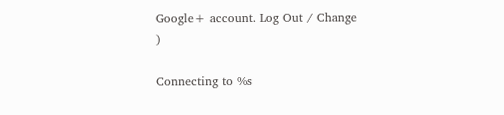Google+ account. Log Out / Change )

Connecting to %s